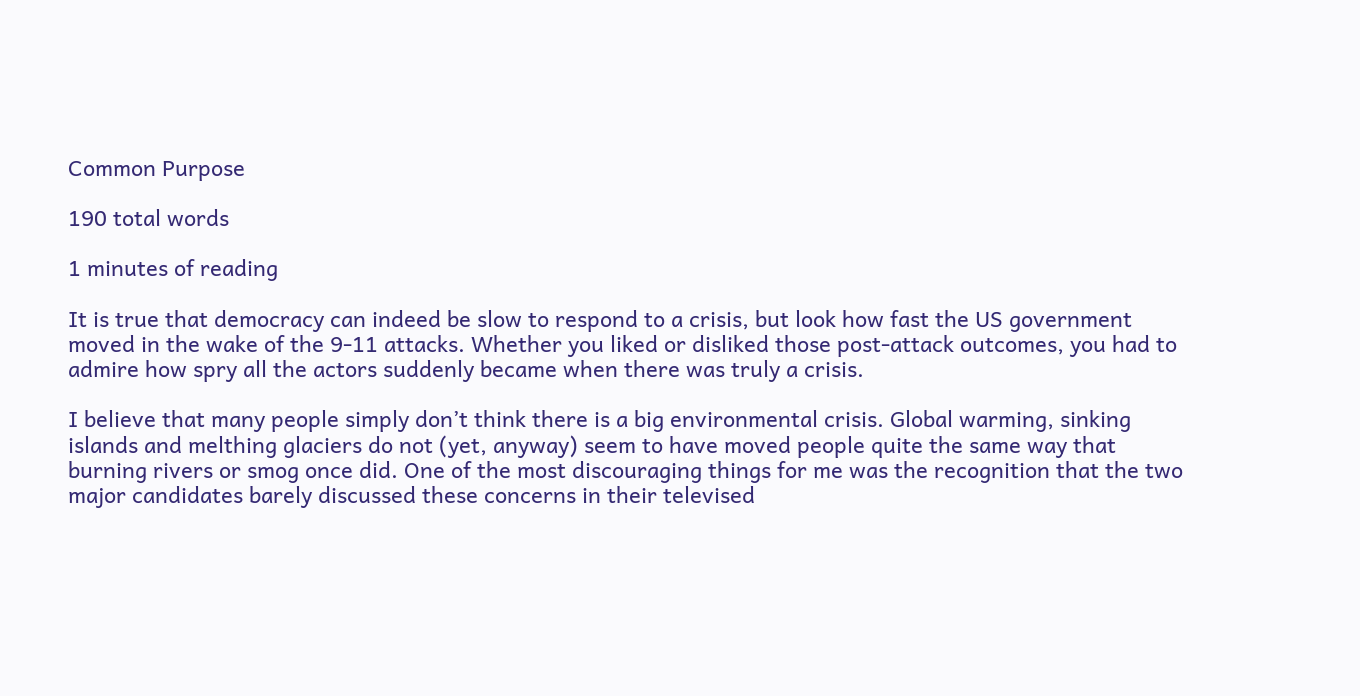Common Purpose

190 total words

1 minutes of reading

It is true that democracy can indeed be slow to respond to a crisis, but look how fast the US government moved in the wake of the 9-11 attacks. Whether you liked or disliked those post-attack outcomes, you had to admire how spry all the actors suddenly became when there was truly a crisis.

I believe that many people simply don’t think there is a big environmental crisis. Global warming, sinking islands and melthing glaciers do not (yet, anyway) seem to have moved people quite the same way that burning rivers or smog once did. One of the most discouraging things for me was the recognition that the two major candidates barely discussed these concerns in their televised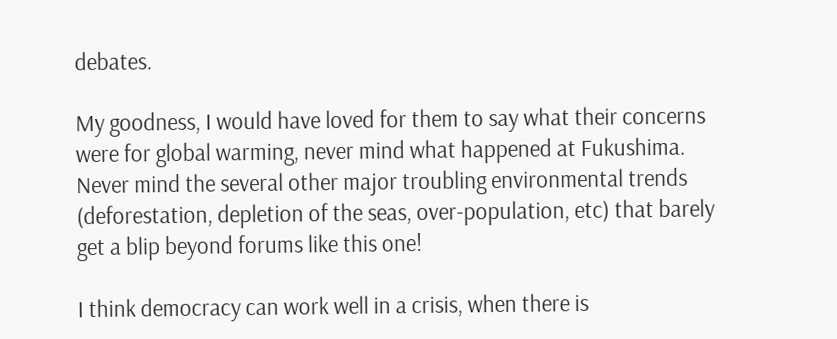debates.

My goodness, I would have loved for them to say what their concerns were for global warming, never mind what happened at Fukushima. Never mind the several other major troubling environmental trends (deforestation, depletion of the seas, over-population, etc) that barely get a blip beyond forums like this one!

I think democracy can work well in a crisis, when there is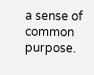a sense of common purpose.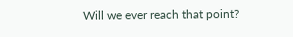Will we ever reach that point?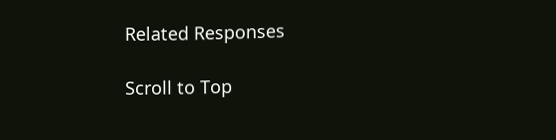Related Responses

Scroll to Top